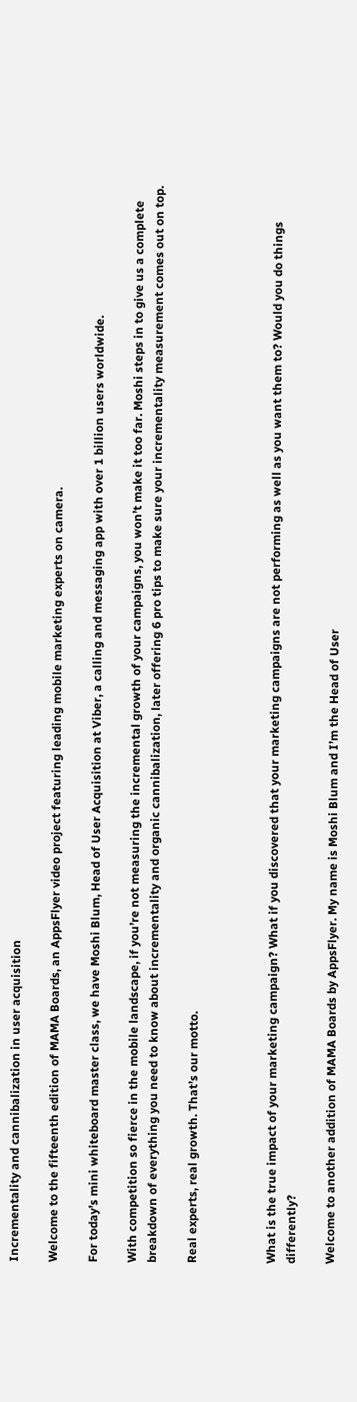Incrementality and cannibalization in user acquisition

Welcome to the fifteenth edition of MAMA Boards, an AppsFlyer video project featuring leading mobile marketing experts on camera.

For today’s mini whiteboard master class, we have Moshi Blum, Head of User Acquisition at Viber, a calling and messaging app with over 1 billion users worldwide.

With competition so fierce in the mobile landscape, if you’re not measuring the incremental growth of your campaigns, you won’t make it too far. Moshi steps in to give us a complete breakdown of everything you need to know about incrementality and organic cannibalization, later offering 6 pro tips to make sure your incrementality measurement comes out on top.

Real experts, real growth. That’s our motto.



What is the true impact of your marketing campaign? What if you discovered that your marketing campaigns are not performing as well as you want them to? Would you do things differently?

Welcome to another addition of MAMA Boards by AppsFlyer. My name is Moshi Blum and I’m the Head of User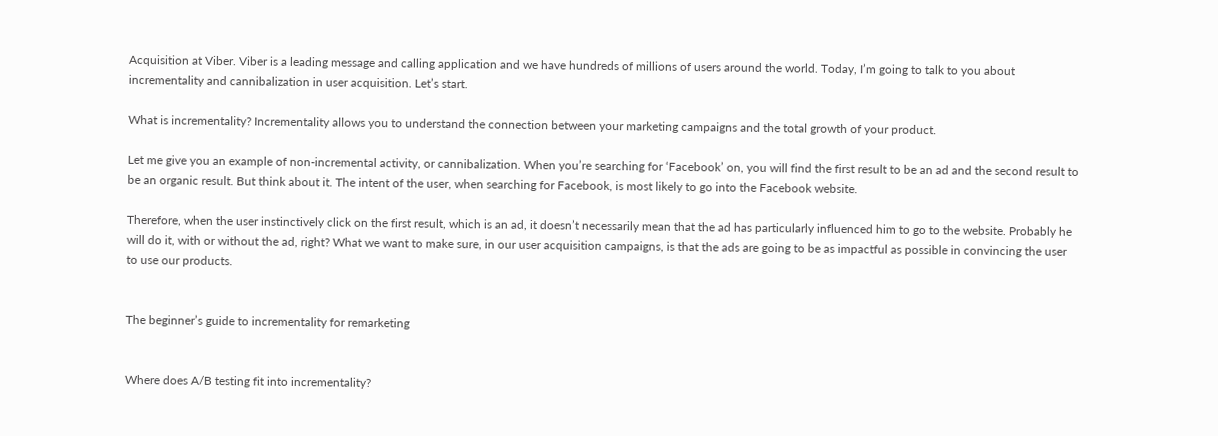Acquisition at Viber. Viber is a leading message and calling application and we have hundreds of millions of users around the world. Today, I’m going to talk to you about incrementality and cannibalization in user acquisition. Let’s start.

What is incrementality? Incrementality allows you to understand the connection between your marketing campaigns and the total growth of your product.

Let me give you an example of non-incremental activity, or cannibalization. When you’re searching for ‘Facebook’ on, you will find the first result to be an ad and the second result to be an organic result. But think about it. The intent of the user, when searching for Facebook, is most likely to go into the Facebook website.

Therefore, when the user instinctively click on the first result, which is an ad, it doesn’t necessarily mean that the ad has particularly influenced him to go to the website. Probably he will do it, with or without the ad, right? What we want to make sure, in our user acquisition campaigns, is that the ads are going to be as impactful as possible in convincing the user to use our products.


The beginner’s guide to incrementality for remarketing


Where does A/B testing fit into incrementality?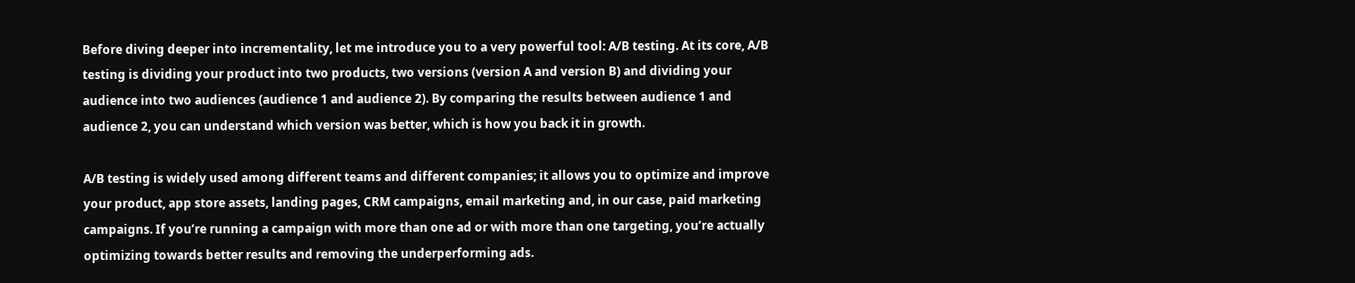Before diving deeper into incrementality, let me introduce you to a very powerful tool: A/B testing. At its core, A/B testing is dividing your product into two products, two versions (version A and version B) and dividing your audience into two audiences (audience 1 and audience 2). By comparing the results between audience 1 and audience 2, you can understand which version was better, which is how you back it in growth.

A/B testing is widely used among different teams and different companies; it allows you to optimize and improve your product, app store assets, landing pages, CRM campaigns, email marketing and, in our case, paid marketing campaigns. If you’re running a campaign with more than one ad or with more than one targeting, you’re actually optimizing towards better results and removing the underperforming ads.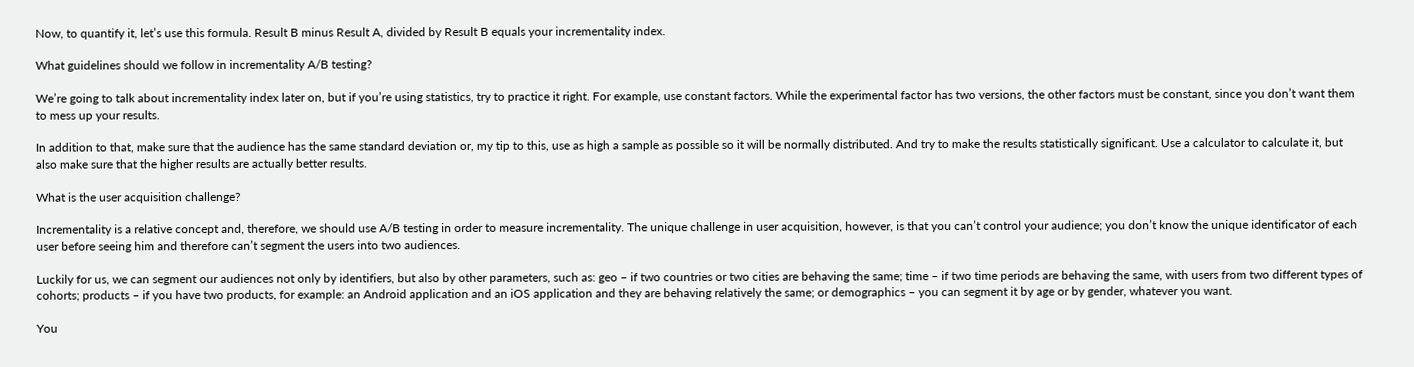Now, to quantify it, let’s use this formula. Result B minus Result A, divided by Result B equals your incrementality index.

What guidelines should we follow in incrementality A/B testing?

We’re going to talk about incrementality index later on, but if you’re using statistics, try to practice it right. For example, use constant factors. While the experimental factor has two versions, the other factors must be constant, since you don’t want them to mess up your results.

In addition to that, make sure that the audience has the same standard deviation or, my tip to this, use as high a sample as possible so it will be normally distributed. And try to make the results statistically significant. Use a calculator to calculate it, but also make sure that the higher results are actually better results.

What is the user acquisition challenge?

Incrementality is a relative concept and, therefore, we should use A/B testing in order to measure incrementality. The unique challenge in user acquisition, however, is that you can’t control your audience; you don’t know the unique identificator of each user before seeing him and therefore can’t segment the users into two audiences.

Luckily for us, we can segment our audiences not only by identifiers, but also by other parameters, such as: geo – if two countries or two cities are behaving the same; time – if two time periods are behaving the same, with users from two different types of cohorts; products – if you have two products, for example: an Android application and an iOS application and they are behaving relatively the same; or demographics – you can segment it by age or by gender, whatever you want.

You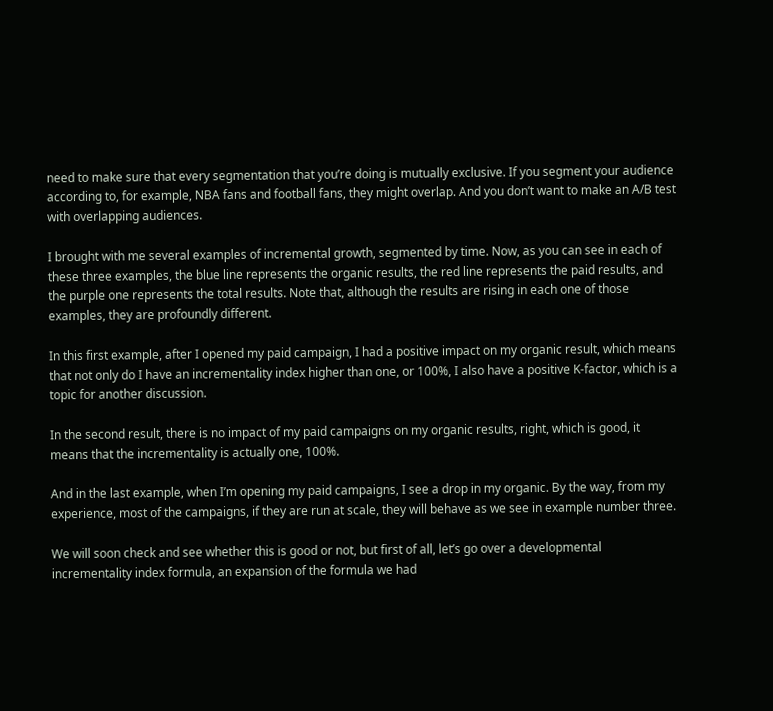need to make sure that every segmentation that you’re doing is mutually exclusive. If you segment your audience according to, for example, NBA fans and football fans, they might overlap. And you don’t want to make an A/B test with overlapping audiences.

I brought with me several examples of incremental growth, segmented by time. Now, as you can see in each of these three examples, the blue line represents the organic results, the red line represents the paid results, and the purple one represents the total results. Note that, although the results are rising in each one of those examples, they are profoundly different.

In this first example, after I opened my paid campaign, I had a positive impact on my organic result, which means that not only do I have an incrementality index higher than one, or 100%, I also have a positive K-factor, which is a topic for another discussion.

In the second result, there is no impact of my paid campaigns on my organic results, right, which is good, it means that the incrementality is actually one, 100%.

And in the last example, when I’m opening my paid campaigns, I see a drop in my organic. By the way, from my experience, most of the campaigns, if they are run at scale, they will behave as we see in example number three.

We will soon check and see whether this is good or not, but first of all, let’s go over a developmental incrementality index formula, an expansion of the formula we had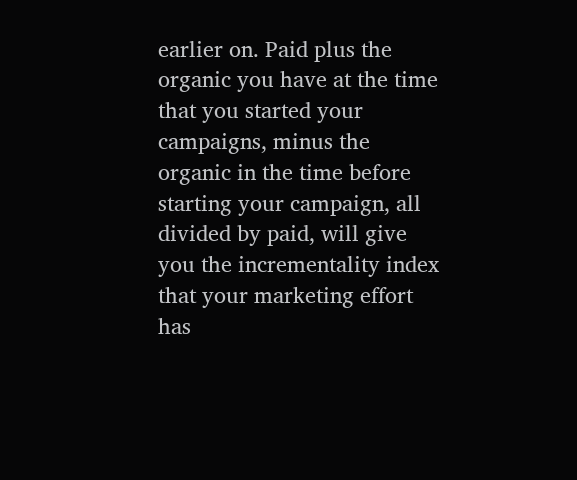earlier on. Paid plus the organic you have at the time that you started your campaigns, minus the organic in the time before starting your campaign, all divided by paid, will give you the incrementality index that your marketing effort has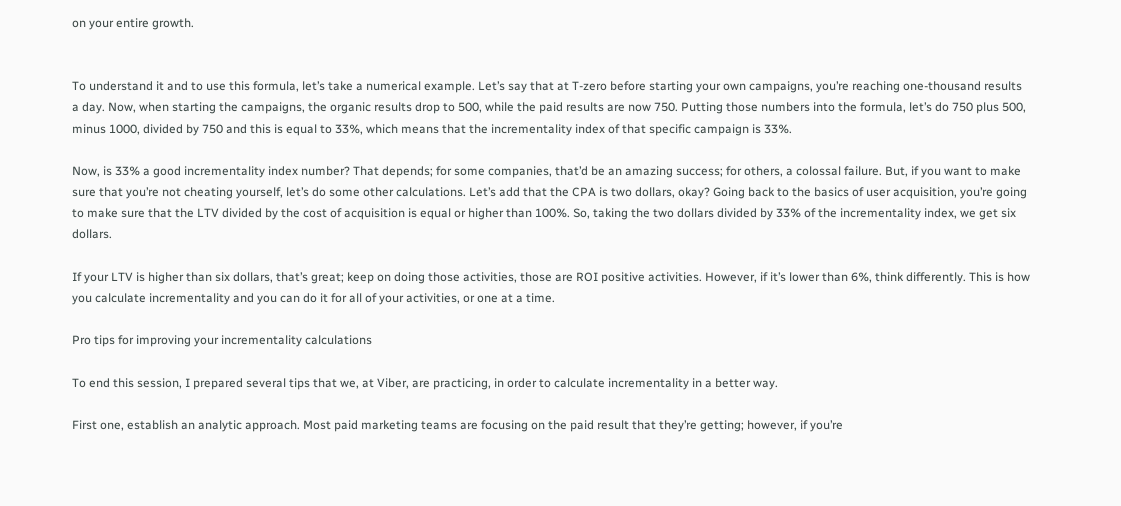on your entire growth.


To understand it and to use this formula, let’s take a numerical example. Let’s say that at T-zero before starting your own campaigns, you’re reaching one-thousand results a day. Now, when starting the campaigns, the organic results drop to 500, while the paid results are now 750. Putting those numbers into the formula, let’s do 750 plus 500, minus 1000, divided by 750 and this is equal to 33%, which means that the incrementality index of that specific campaign is 33%.

Now, is 33% a good incrementality index number? That depends; for some companies, that’d be an amazing success; for others, a colossal failure. But, if you want to make sure that you’re not cheating yourself, let’s do some other calculations. Let’s add that the CPA is two dollars, okay? Going back to the basics of user acquisition, you’re going to make sure that the LTV divided by the cost of acquisition is equal or higher than 100%. So, taking the two dollars divided by 33% of the incrementality index, we get six dollars.

If your LTV is higher than six dollars, that’s great; keep on doing those activities, those are ROI positive activities. However, if it’s lower than 6%, think differently. This is how you calculate incrementality and you can do it for all of your activities, or one at a time.

Pro tips for improving your incrementality calculations

To end this session, I prepared several tips that we, at Viber, are practicing, in order to calculate incrementality in a better way.

First one, establish an analytic approach. Most paid marketing teams are focusing on the paid result that they’re getting; however, if you’re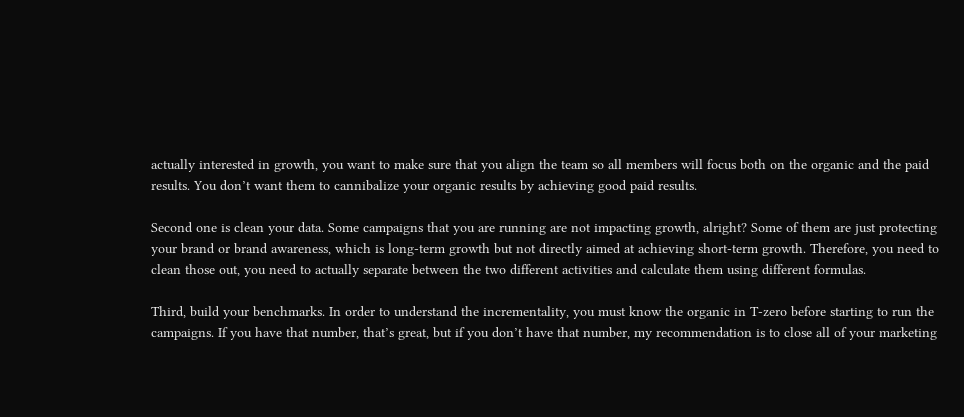actually interested in growth, you want to make sure that you align the team so all members will focus both on the organic and the paid results. You don’t want them to cannibalize your organic results by achieving good paid results.

Second one is clean your data. Some campaigns that you are running are not impacting growth, alright? Some of them are just protecting your brand or brand awareness, which is long-term growth but not directly aimed at achieving short-term growth. Therefore, you need to clean those out, you need to actually separate between the two different activities and calculate them using different formulas.

Third, build your benchmarks. In order to understand the incrementality, you must know the organic in T-zero before starting to run the campaigns. If you have that number, that’s great, but if you don’t have that number, my recommendation is to close all of your marketing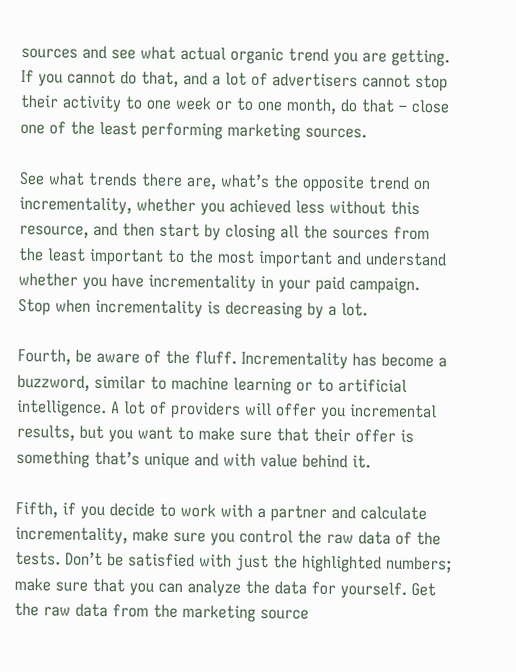sources and see what actual organic trend you are getting. If you cannot do that, and a lot of advertisers cannot stop their activity to one week or to one month, do that – close one of the least performing marketing sources.

See what trends there are, what’s the opposite trend on incrementality, whether you achieved less without this resource, and then start by closing all the sources from the least important to the most important and understand whether you have incrementality in your paid campaign. Stop when incrementality is decreasing by a lot.

Fourth, be aware of the fluff. Incrementality has become a buzzword, similar to machine learning or to artificial intelligence. A lot of providers will offer you incremental results, but you want to make sure that their offer is something that’s unique and with value behind it.

Fifth, if you decide to work with a partner and calculate incrementality, make sure you control the raw data of the tests. Don’t be satisfied with just the highlighted numbers; make sure that you can analyze the data for yourself. Get the raw data from the marketing source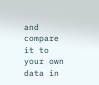and compare it to your own data in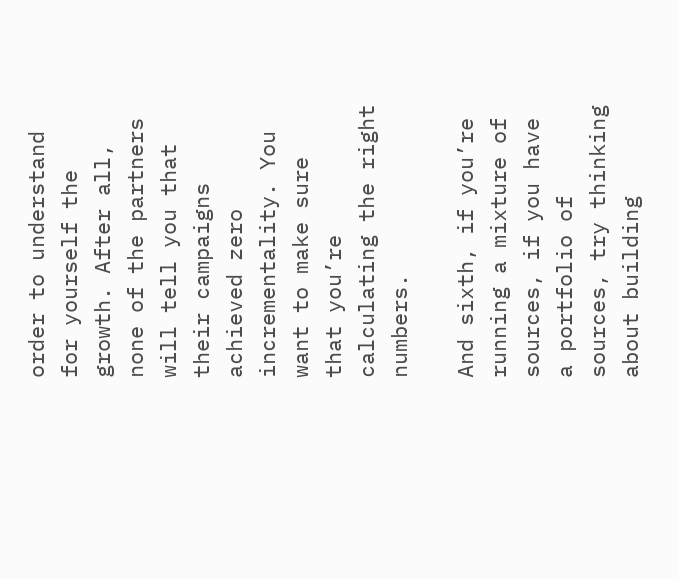order to understand for yourself the growth. After all, none of the partners will tell you that their campaigns achieved zero incrementality. You want to make sure that you’re calculating the right numbers.

And sixth, if you’re running a mixture of sources, if you have a portfolio of sources, try thinking about building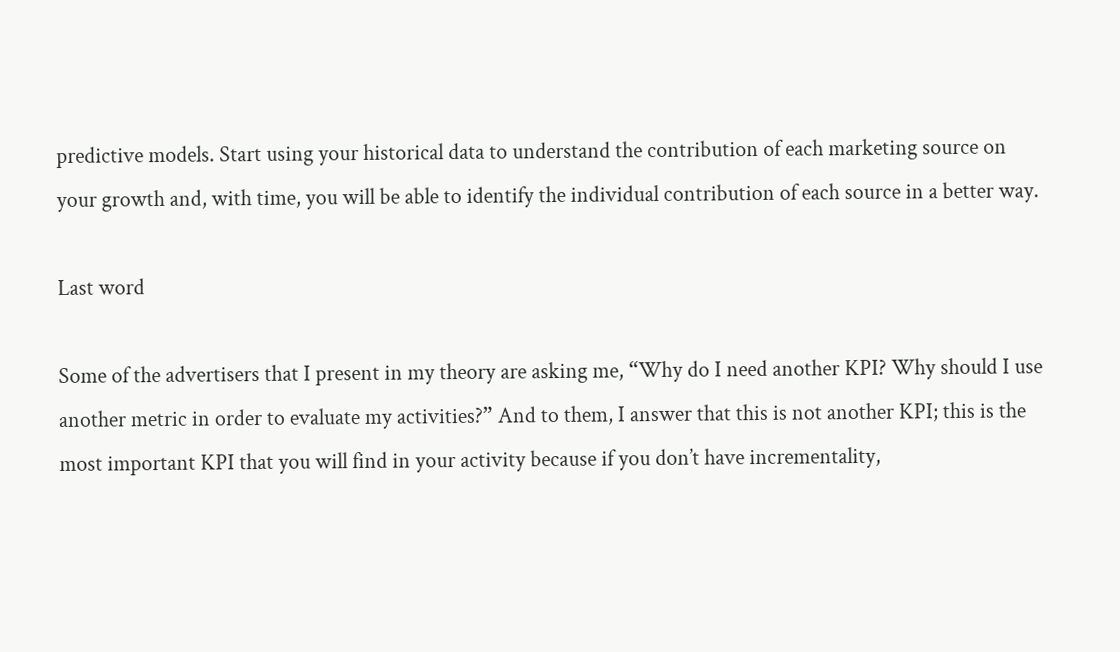predictive models. Start using your historical data to understand the contribution of each marketing source on your growth and, with time, you will be able to identify the individual contribution of each source in a better way.

Last word

Some of the advertisers that I present in my theory are asking me, “Why do I need another KPI? Why should I use another metric in order to evaluate my activities?” And to them, I answer that this is not another KPI; this is the most important KPI that you will find in your activity because if you don’t have incrementality,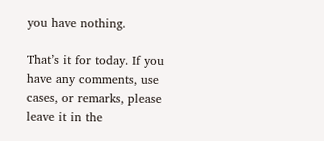you have nothing.

That’s it for today. If you have any comments, use cases, or remarks, please leave it in the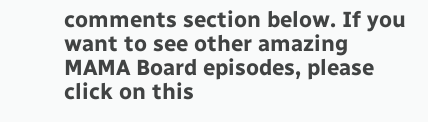comments section below. If you want to see other amazing MAMA Board episodes, please click on this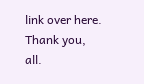link over here. Thank you, all.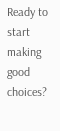Ready to start making good choices?